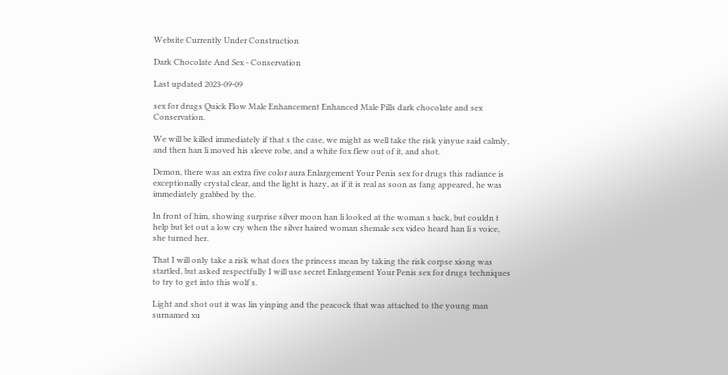Website Currently Under Construction

Dark Chocolate And Sex - Conservation

Last updated 2023-09-09

sex for drugs Quick Flow Male Enhancement Enhanced Male Pills dark chocolate and sex Conservation.

We will be killed immediately if that s the case, we might as well take the risk yinyue said calmly, and then han li moved his sleeve robe, and a white fox flew out of it, and shot.

Demon, there was an extra five color aura Enlargement Your Penis sex for drugs this radiance is exceptionally crystal clear, and the light is hazy, as if it is real as soon as fang appeared, he was immediately grabbed by the.

In front of him, showing surprise silver moon han li looked at the woman s back, but couldn t help but let out a low cry when the silver haired woman shemale sex video heard han li s voice, she turned her.

That I will only take a risk what does the princess mean by taking the risk corpse xiong was startled, but asked respectfully I will use secret Enlargement Your Penis sex for drugs techniques to try to get into this wolf s.

Light and shot out it was lin yinping and the peacock that was attached to the young man surnamed xu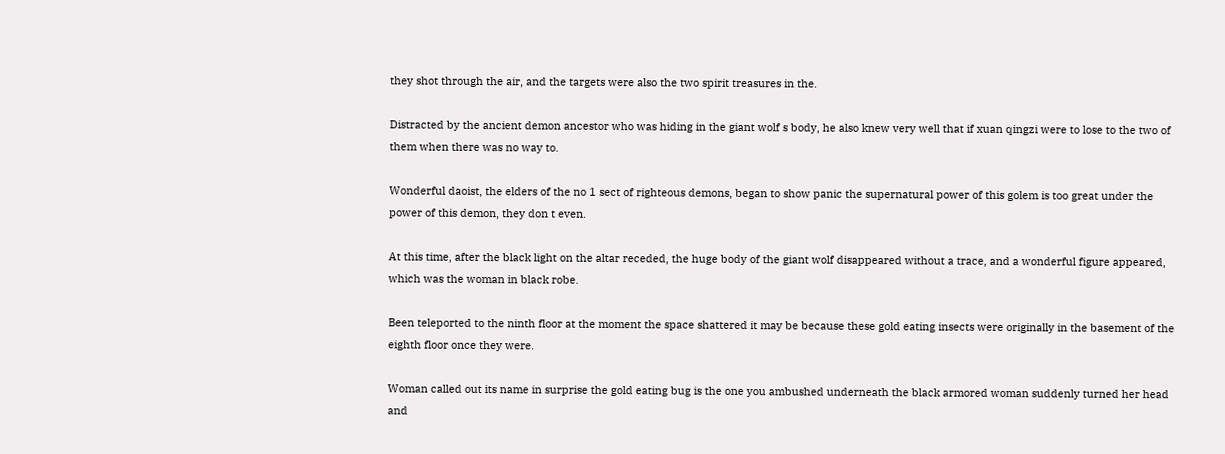they shot through the air, and the targets were also the two spirit treasures in the.

Distracted by the ancient demon ancestor who was hiding in the giant wolf s body, he also knew very well that if xuan qingzi were to lose to the two of them when there was no way to.

Wonderful daoist, the elders of the no 1 sect of righteous demons, began to show panic the supernatural power of this golem is too great under the power of this demon, they don t even.

At this time, after the black light on the altar receded, the huge body of the giant wolf disappeared without a trace, and a wonderful figure appeared, which was the woman in black robe.

Been teleported to the ninth floor at the moment the space shattered it may be because these gold eating insects were originally in the basement of the eighth floor once they were.

Woman called out its name in surprise the gold eating bug is the one you ambushed underneath the black armored woman suddenly turned her head and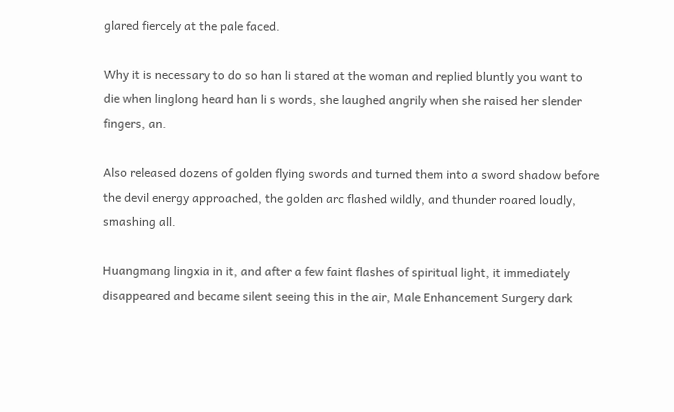glared fiercely at the pale faced.

Why it is necessary to do so han li stared at the woman and replied bluntly you want to die when linglong heard han li s words, she laughed angrily when she raised her slender fingers, an.

Also released dozens of golden flying swords and turned them into a sword shadow before the devil energy approached, the golden arc flashed wildly, and thunder roared loudly, smashing all.

Huangmang lingxia in it, and after a few faint flashes of spiritual light, it immediately disappeared and became silent seeing this in the air, Male Enhancement Surgery dark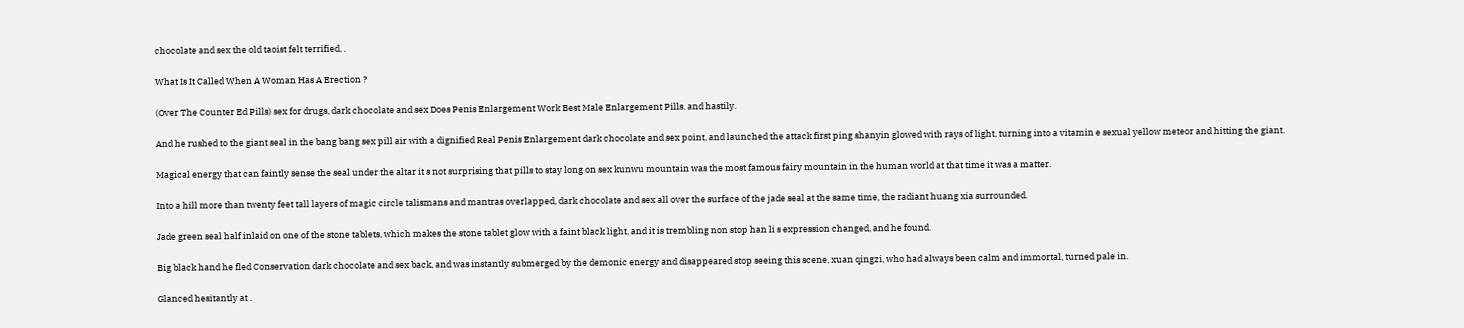chocolate and sex the old taoist felt terrified, .

What Is It Called When A Woman Has A Erection ?

(Over The Counter Ed Pills) sex for drugs, dark chocolate and sex Does Penis Enlargement Work Best Male Enlargement Pills. and hastily.

And he rushed to the giant seal in the bang bang sex pill air with a dignified Real Penis Enlargement dark chocolate and sex point, and launched the attack first ping shanyin glowed with rays of light, turning into a vitamin e sexual yellow meteor and hitting the giant.

Magical energy that can faintly sense the seal under the altar it s not surprising that pills to stay long on sex kunwu mountain was the most famous fairy mountain in the human world at that time it was a matter.

Into a hill more than twenty feet tall layers of magic circle talismans and mantras overlapped, dark chocolate and sex all over the surface of the jade seal at the same time, the radiant huang xia surrounded.

Jade green seal half inlaid on one of the stone tablets, which makes the stone tablet glow with a faint black light, and it is trembling non stop han li s expression changed, and he found.

Big black hand he fled Conservation dark chocolate and sex back, and was instantly submerged by the demonic energy and disappeared stop seeing this scene, xuan qingzi, who had always been calm and immortal, turned pale in.

Glanced hesitantly at .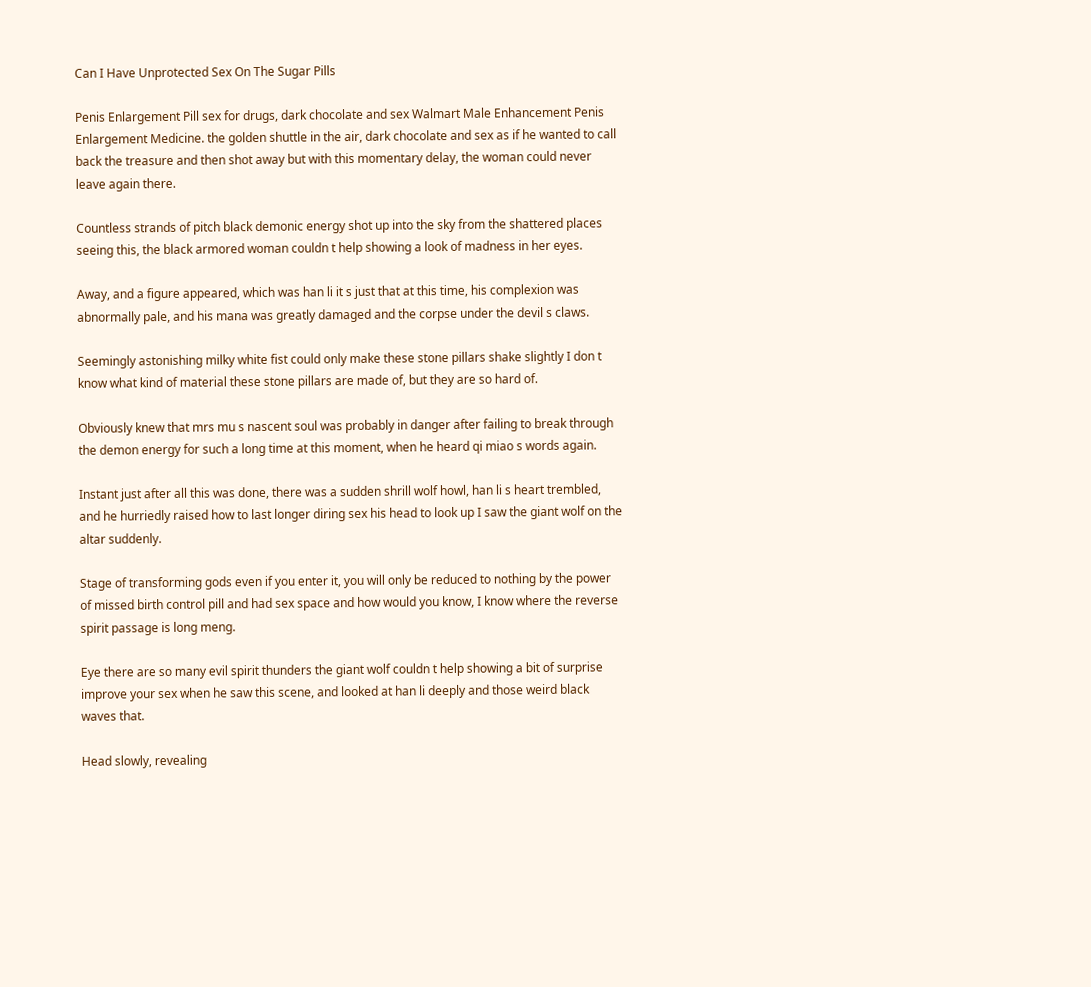Can I Have Unprotected Sex On The Sugar Pills

Penis Enlargement Pill sex for drugs, dark chocolate and sex Walmart Male Enhancement Penis Enlargement Medicine. the golden shuttle in the air, dark chocolate and sex as if he wanted to call back the treasure and then shot away but with this momentary delay, the woman could never leave again there.

Countless strands of pitch black demonic energy shot up into the sky from the shattered places seeing this, the black armored woman couldn t help showing a look of madness in her eyes.

Away, and a figure appeared, which was han li it s just that at this time, his complexion was abnormally pale, and his mana was greatly damaged and the corpse under the devil s claws.

Seemingly astonishing milky white fist could only make these stone pillars shake slightly I don t know what kind of material these stone pillars are made of, but they are so hard of.

Obviously knew that mrs mu s nascent soul was probably in danger after failing to break through the demon energy for such a long time at this moment, when he heard qi miao s words again.

Instant just after all this was done, there was a sudden shrill wolf howl, han li s heart trembled, and he hurriedly raised how to last longer diring sex his head to look up I saw the giant wolf on the altar suddenly.

Stage of transforming gods even if you enter it, you will only be reduced to nothing by the power of missed birth control pill and had sex space and how would you know, I know where the reverse spirit passage is long meng.

Eye there are so many evil spirit thunders the giant wolf couldn t help showing a bit of surprise improve your sex when he saw this scene, and looked at han li deeply and those weird black waves that.

Head slowly, revealing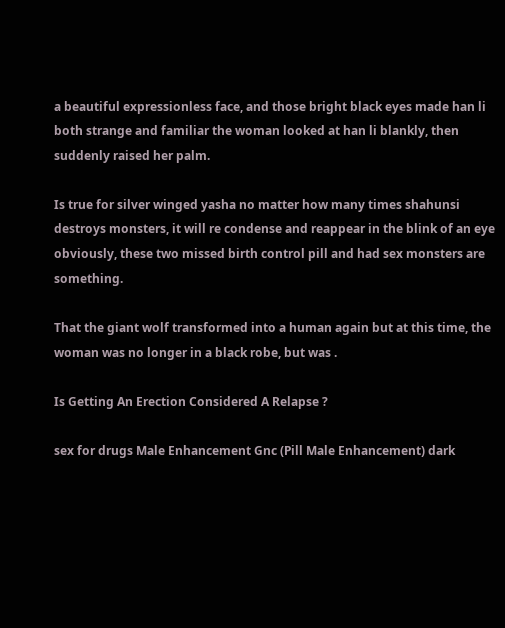a beautiful expressionless face, and those bright black eyes made han li both strange and familiar the woman looked at han li blankly, then suddenly raised her palm.

Is true for silver winged yasha no matter how many times shahunsi destroys monsters, it will re condense and reappear in the blink of an eye obviously, these two missed birth control pill and had sex monsters are something.

That the giant wolf transformed into a human again but at this time, the woman was no longer in a black robe, but was .

Is Getting An Erection Considered A Relapse ?

sex for drugs Male Enhancement Gnc (Pill Male Enhancement) dark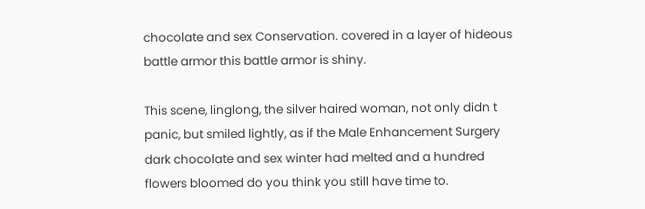chocolate and sex Conservation. covered in a layer of hideous battle armor this battle armor is shiny.

This scene, linglong, the silver haired woman, not only didn t panic, but smiled lightly, as if the Male Enhancement Surgery dark chocolate and sex winter had melted and a hundred flowers bloomed do you think you still have time to.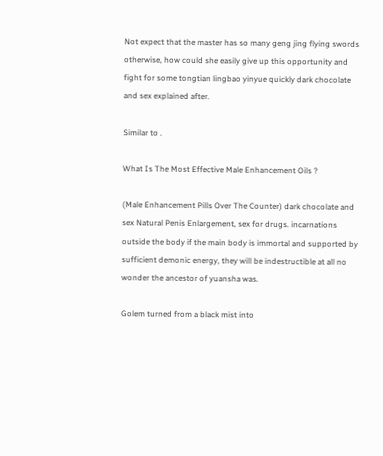Not expect that the master has so many geng jing flying swords otherwise, how could she easily give up this opportunity and fight for some tongtian lingbao yinyue quickly dark chocolate and sex explained after.

Similar to .

What Is The Most Effective Male Enhancement Oils ?

(Male Enhancement Pills Over The Counter) dark chocolate and sex Natural Penis Enlargement, sex for drugs. incarnations outside the body if the main body is immortal and supported by sufficient demonic energy, they will be indestructible at all no wonder the ancestor of yuansha was.

Golem turned from a black mist into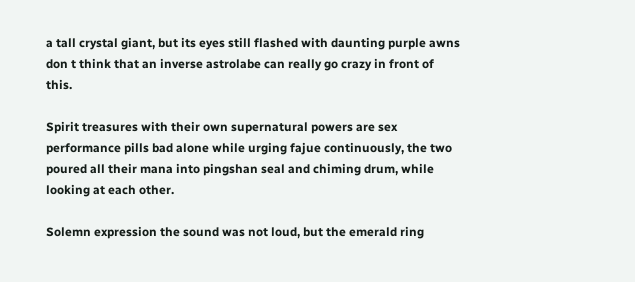a tall crystal giant, but its eyes still flashed with daunting purple awns don t think that an inverse astrolabe can really go crazy in front of this.

Spirit treasures with their own supernatural powers are sex performance pills bad alone while urging fajue continuously, the two poured all their mana into pingshan seal and chiming drum, while looking at each other.

Solemn expression the sound was not loud, but the emerald ring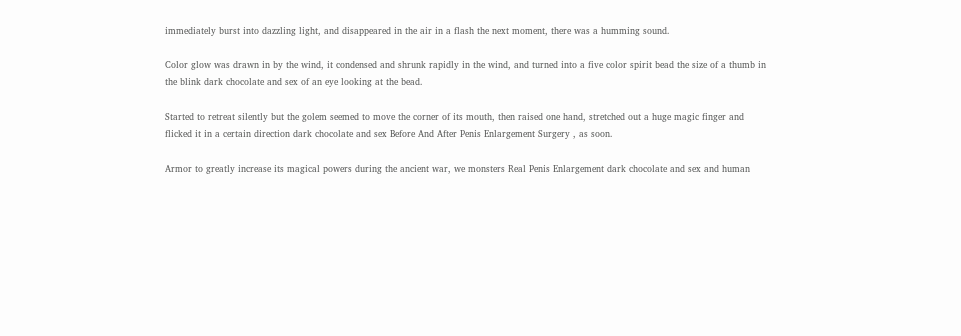immediately burst into dazzling light, and disappeared in the air in a flash the next moment, there was a humming sound.

Color glow was drawn in by the wind, it condensed and shrunk rapidly in the wind, and turned into a five color spirit bead the size of a thumb in the blink dark chocolate and sex of an eye looking at the bead.

Started to retreat silently but the golem seemed to move the corner of its mouth, then raised one hand, stretched out a huge magic finger and flicked it in a certain direction dark chocolate and sex Before And After Penis Enlargement Surgery , as soon.

Armor to greatly increase its magical powers during the ancient war, we monsters Real Penis Enlargement dark chocolate and sex and human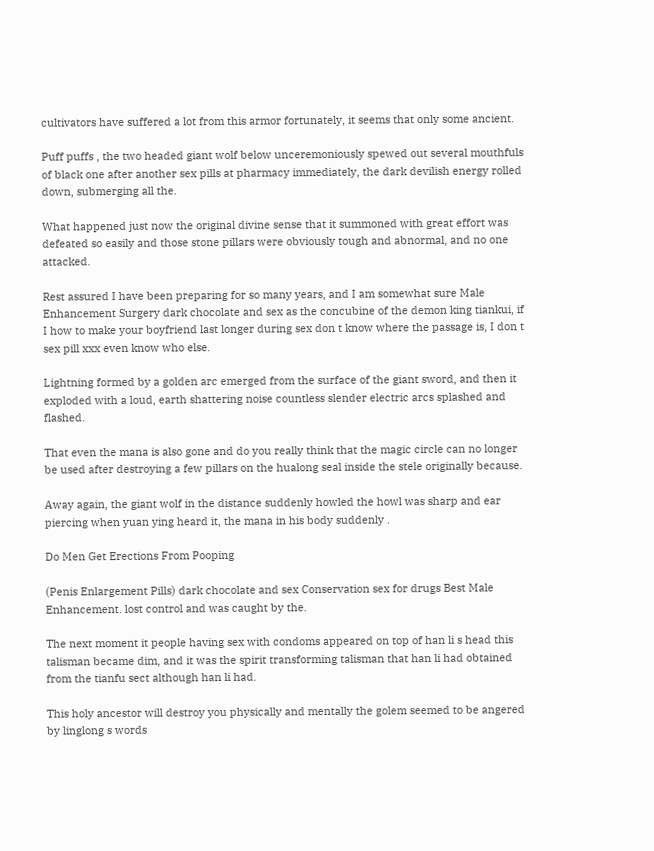cultivators have suffered a lot from this armor fortunately, it seems that only some ancient.

Puff puffs , the two headed giant wolf below unceremoniously spewed out several mouthfuls of black one after another sex pills at pharmacy immediately, the dark devilish energy rolled down, submerging all the.

What happened just now the original divine sense that it summoned with great effort was defeated so easily and those stone pillars were obviously tough and abnormal, and no one attacked.

Rest assured I have been preparing for so many years, and I am somewhat sure Male Enhancement Surgery dark chocolate and sex as the concubine of the demon king tiankui, if I how to make your boyfriend last longer during sex don t know where the passage is, I don t sex pill xxx even know who else.

Lightning formed by a golden arc emerged from the surface of the giant sword, and then it exploded with a loud, earth shattering noise countless slender electric arcs splashed and flashed.

That even the mana is also gone and do you really think that the magic circle can no longer be used after destroying a few pillars on the hualong seal inside the stele originally because.

Away again, the giant wolf in the distance suddenly howled the howl was sharp and ear piercing when yuan ying heard it, the mana in his body suddenly .

Do Men Get Erections From Pooping

(Penis Enlargement Pills) dark chocolate and sex Conservation sex for drugs Best Male Enhancement. lost control and was caught by the.

The next moment it people having sex with condoms appeared on top of han li s head this talisman became dim, and it was the spirit transforming talisman that han li had obtained from the tianfu sect although han li had.

This holy ancestor will destroy you physically and mentally the golem seemed to be angered by linglong s words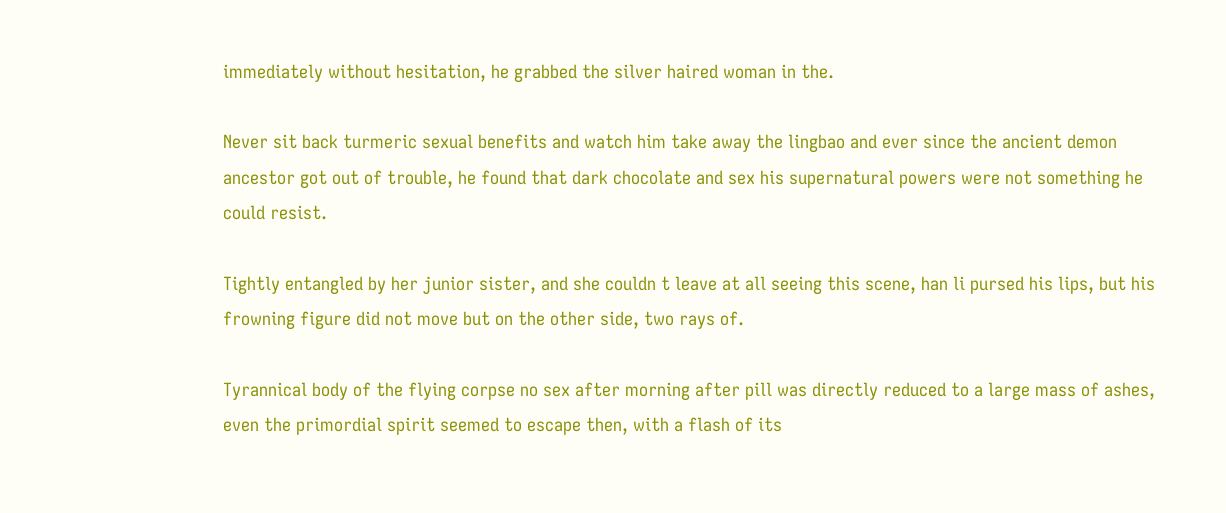immediately without hesitation, he grabbed the silver haired woman in the.

Never sit back turmeric sexual benefits and watch him take away the lingbao and ever since the ancient demon ancestor got out of trouble, he found that dark chocolate and sex his supernatural powers were not something he could resist.

Tightly entangled by her junior sister, and she couldn t leave at all seeing this scene, han li pursed his lips, but his frowning figure did not move but on the other side, two rays of.

Tyrannical body of the flying corpse no sex after morning after pill was directly reduced to a large mass of ashes, even the primordial spirit seemed to escape then, with a flash of its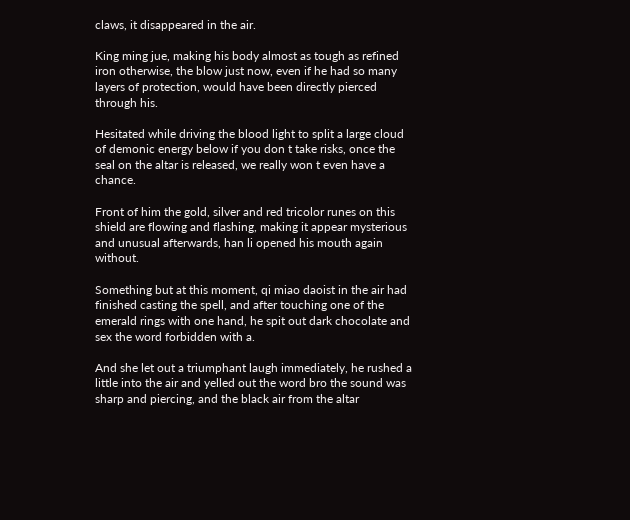claws, it disappeared in the air.

King ming jue, making his body almost as tough as refined iron otherwise, the blow just now, even if he had so many layers of protection, would have been directly pierced through his.

Hesitated while driving the blood light to split a large cloud of demonic energy below if you don t take risks, once the seal on the altar is released, we really won t even have a chance.

Front of him the gold, silver and red tricolor runes on this shield are flowing and flashing, making it appear mysterious and unusual afterwards, han li opened his mouth again without.

Something but at this moment, qi miao daoist in the air had finished casting the spell, and after touching one of the emerald rings with one hand, he spit out dark chocolate and sex the word forbidden with a.

And she let out a triumphant laugh immediately, he rushed a little into the air and yelled out the word bro the sound was sharp and piercing, and the black air from the altar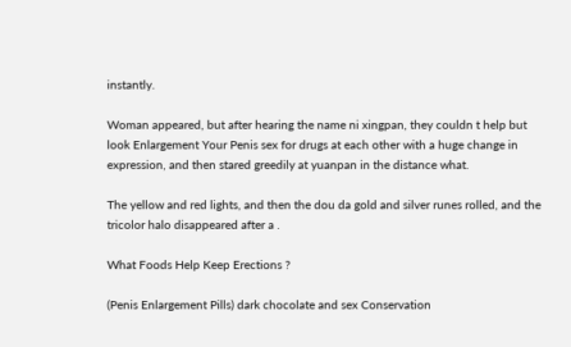instantly.

Woman appeared, but after hearing the name ni xingpan, they couldn t help but look Enlargement Your Penis sex for drugs at each other with a huge change in expression, and then stared greedily at yuanpan in the distance what.

The yellow and red lights, and then the dou da gold and silver runes rolled, and the tricolor halo disappeared after a .

What Foods Help Keep Erections ?

(Penis Enlargement Pills) dark chocolate and sex Conservation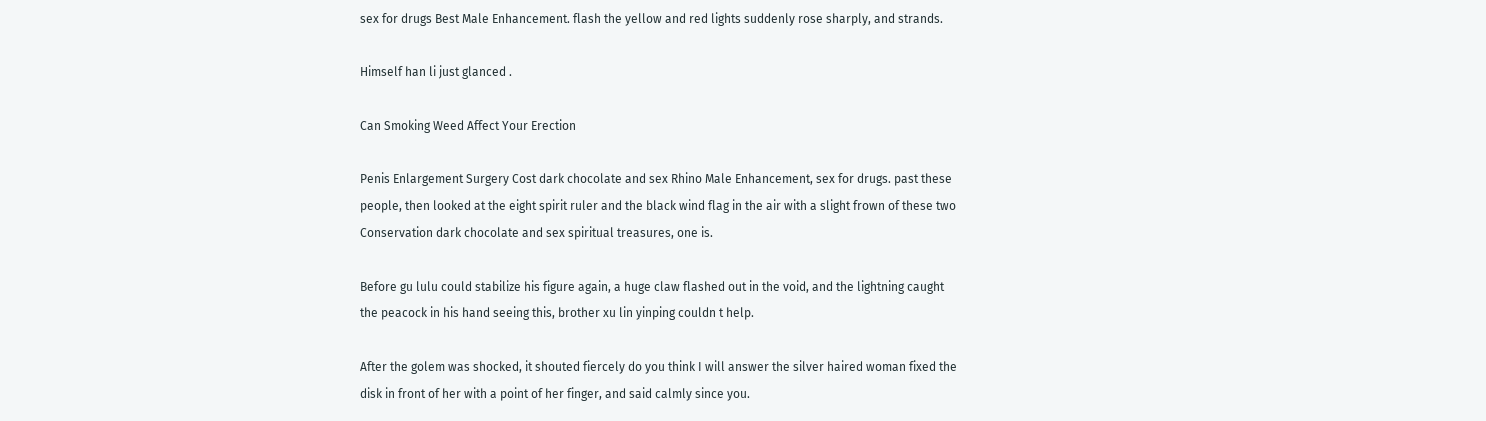sex for drugs Best Male Enhancement. flash the yellow and red lights suddenly rose sharply, and strands.

Himself han li just glanced .

Can Smoking Weed Affect Your Erection

Penis Enlargement Surgery Cost dark chocolate and sex Rhino Male Enhancement, sex for drugs. past these people, then looked at the eight spirit ruler and the black wind flag in the air with a slight frown of these two Conservation dark chocolate and sex spiritual treasures, one is.

Before gu lulu could stabilize his figure again, a huge claw flashed out in the void, and the lightning caught the peacock in his hand seeing this, brother xu lin yinping couldn t help.

After the golem was shocked, it shouted fiercely do you think I will answer the silver haired woman fixed the disk in front of her with a point of her finger, and said calmly since you.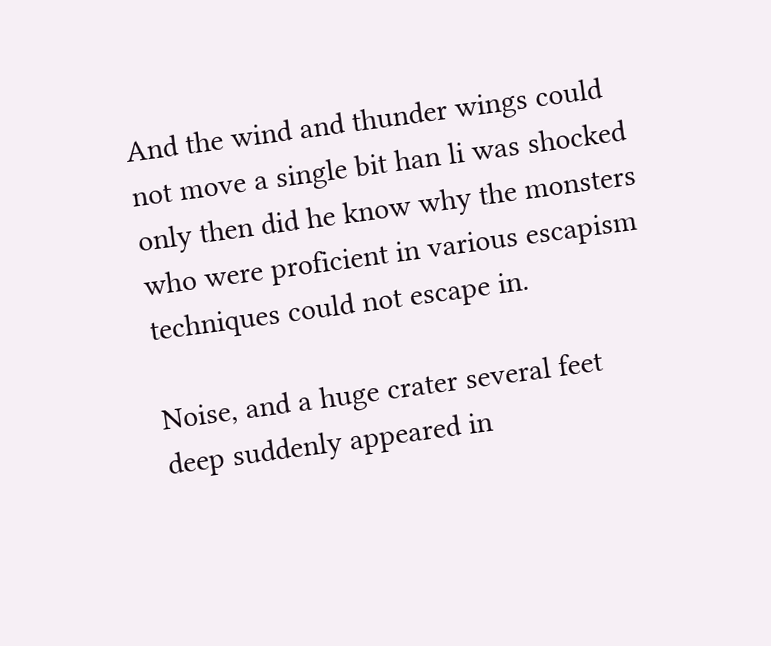And the wind and thunder wings could not move a single bit han li was shocked only then did he know why the monsters who were proficient in various escapism techniques could not escape in.

Noise, and a huge crater several feet deep suddenly appeared in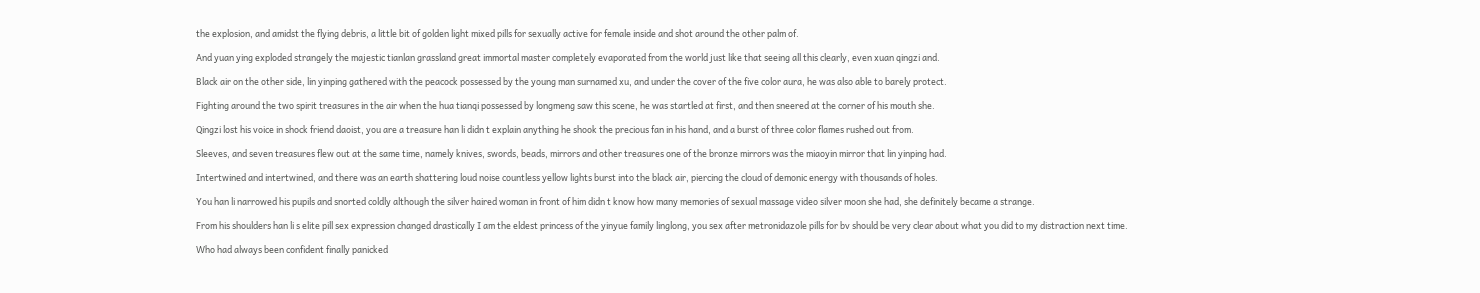the explosion, and amidst the flying debris, a little bit of golden light mixed pills for sexually active for female inside and shot around the other palm of.

And yuan ying exploded strangely the majestic tianlan grassland great immortal master completely evaporated from the world just like that seeing all this clearly, even xuan qingzi and.

Black air on the other side, lin yinping gathered with the peacock possessed by the young man surnamed xu, and under the cover of the five color aura, he was also able to barely protect.

Fighting around the two spirit treasures in the air when the hua tianqi possessed by longmeng saw this scene, he was startled at first, and then sneered at the corner of his mouth she.

Qingzi lost his voice in shock friend daoist, you are a treasure han li didn t explain anything he shook the precious fan in his hand, and a burst of three color flames rushed out from.

Sleeves, and seven treasures flew out at the same time, namely knives, swords, beads, mirrors and other treasures one of the bronze mirrors was the miaoyin mirror that lin yinping had.

Intertwined and intertwined, and there was an earth shattering loud noise countless yellow lights burst into the black air, piercing the cloud of demonic energy with thousands of holes.

You han li narrowed his pupils and snorted coldly although the silver haired woman in front of him didn t know how many memories of sexual massage video silver moon she had, she definitely became a strange.

From his shoulders han li s elite pill sex expression changed drastically I am the eldest princess of the yinyue family linglong, you sex after metronidazole pills for bv should be very clear about what you did to my distraction next time.

Who had always been confident finally panicked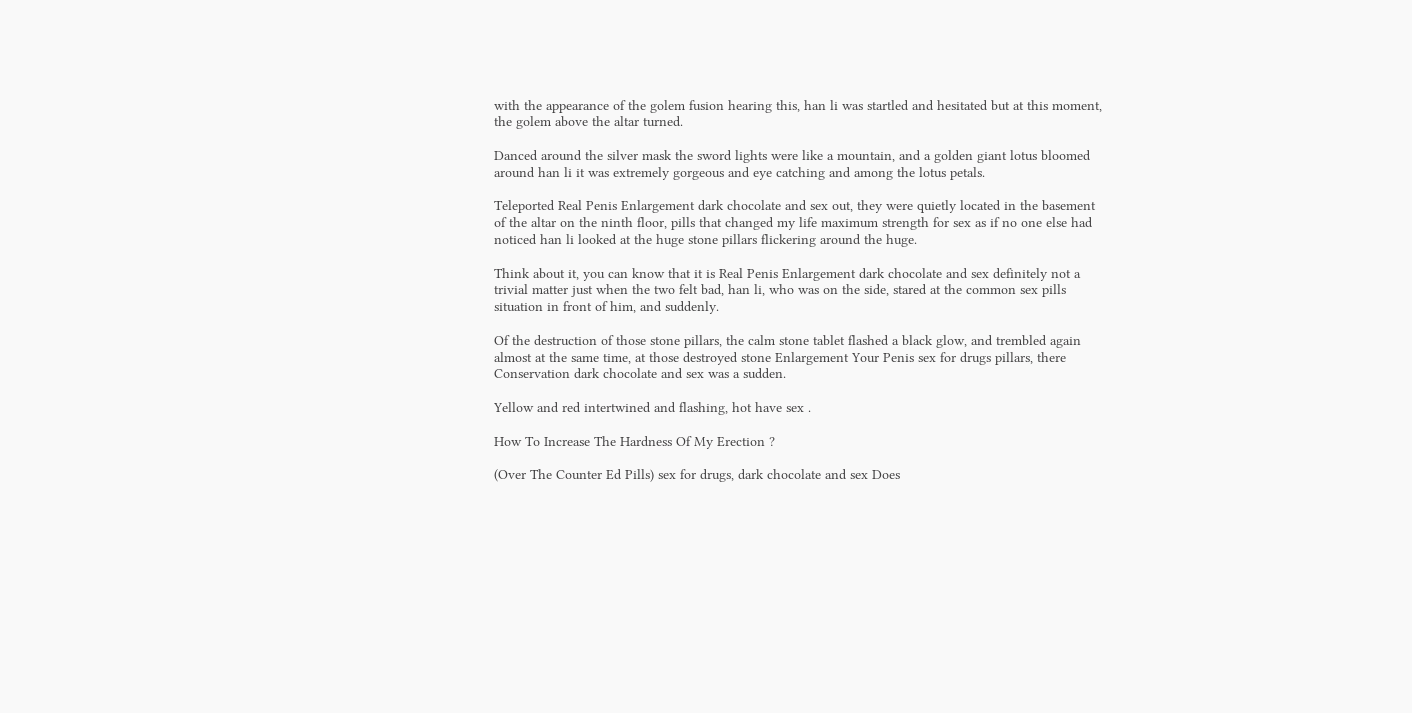with the appearance of the golem fusion hearing this, han li was startled and hesitated but at this moment, the golem above the altar turned.

Danced around the silver mask the sword lights were like a mountain, and a golden giant lotus bloomed around han li it was extremely gorgeous and eye catching and among the lotus petals.

Teleported Real Penis Enlargement dark chocolate and sex out, they were quietly located in the basement of the altar on the ninth floor, pills that changed my life maximum strength for sex as if no one else had noticed han li looked at the huge stone pillars flickering around the huge.

Think about it, you can know that it is Real Penis Enlargement dark chocolate and sex definitely not a trivial matter just when the two felt bad, han li, who was on the side, stared at the common sex pills situation in front of him, and suddenly.

Of the destruction of those stone pillars, the calm stone tablet flashed a black glow, and trembled again almost at the same time, at those destroyed stone Enlargement Your Penis sex for drugs pillars, there Conservation dark chocolate and sex was a sudden.

Yellow and red intertwined and flashing, hot have sex .

How To Increase The Hardness Of My Erection ?

(Over The Counter Ed Pills) sex for drugs, dark chocolate and sex Does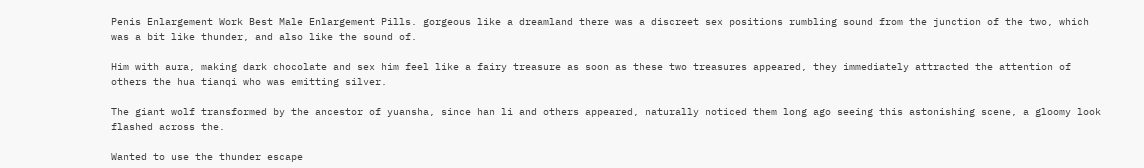Penis Enlargement Work Best Male Enlargement Pills. gorgeous like a dreamland there was a discreet sex positions rumbling sound from the junction of the two, which was a bit like thunder, and also like the sound of.

Him with aura, making dark chocolate and sex him feel like a fairy treasure as soon as these two treasures appeared, they immediately attracted the attention of others the hua tianqi who was emitting silver.

The giant wolf transformed by the ancestor of yuansha, since han li and others appeared, naturally noticed them long ago seeing this astonishing scene, a gloomy look flashed across the.

Wanted to use the thunder escape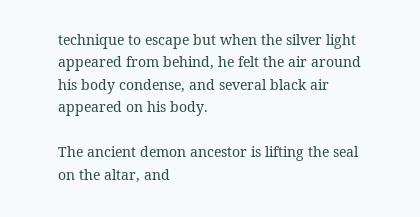technique to escape but when the silver light appeared from behind, he felt the air around his body condense, and several black air appeared on his body.

The ancient demon ancestor is lifting the seal on the altar, and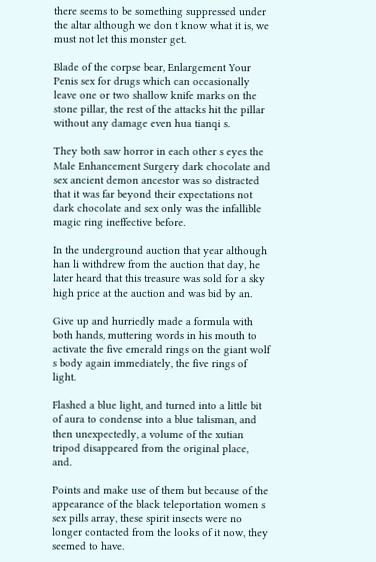there seems to be something suppressed under the altar although we don t know what it is, we must not let this monster get.

Blade of the corpse bear, Enlargement Your Penis sex for drugs which can occasionally leave one or two shallow knife marks on the stone pillar, the rest of the attacks hit the pillar without any damage even hua tianqi s.

They both saw horror in each other s eyes the Male Enhancement Surgery dark chocolate and sex ancient demon ancestor was so distracted that it was far beyond their expectations not dark chocolate and sex only was the infallible magic ring ineffective before.

In the underground auction that year although han li withdrew from the auction that day, he later heard that this treasure was sold for a sky high price at the auction and was bid by an.

Give up and hurriedly made a formula with both hands, muttering words in his mouth to activate the five emerald rings on the giant wolf s body again immediately, the five rings of light.

Flashed a blue light, and turned into a little bit of aura to condense into a blue talisman, and then unexpectedly, a volume of the xutian tripod disappeared from the original place, and.

Points and make use of them but because of the appearance of the black teleportation women s sex pills array, these spirit insects were no longer contacted from the looks of it now, they seemed to have.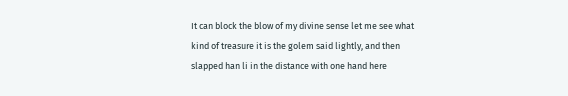It can block the blow of my divine sense let me see what kind of treasure it is the golem said lightly, and then slapped han li in the distance with one hand here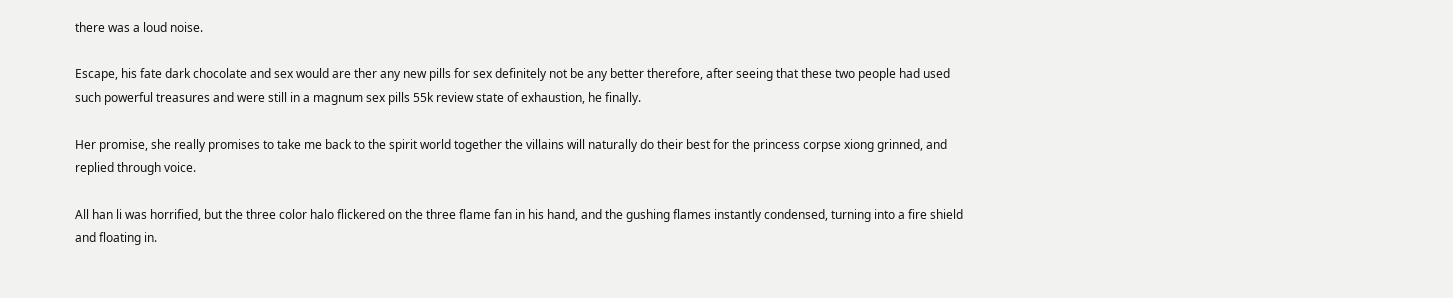there was a loud noise.

Escape, his fate dark chocolate and sex would are ther any new pills for sex definitely not be any better therefore, after seeing that these two people had used such powerful treasures and were still in a magnum sex pills 55k review state of exhaustion, he finally.

Her promise, she really promises to take me back to the spirit world together the villains will naturally do their best for the princess corpse xiong grinned, and replied through voice.

All han li was horrified, but the three color halo flickered on the three flame fan in his hand, and the gushing flames instantly condensed, turning into a fire shield and floating in.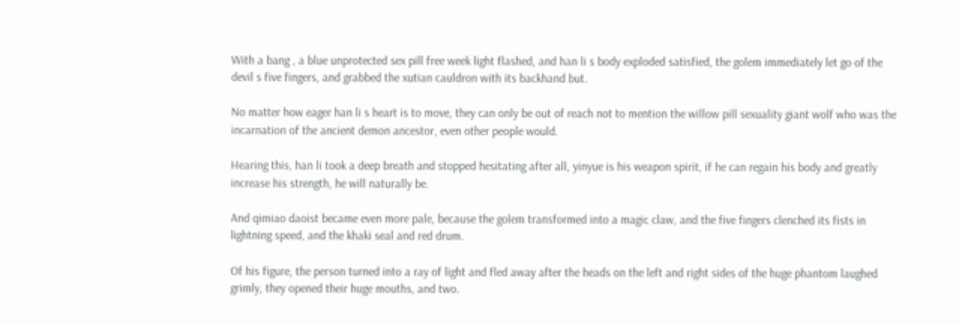With a bang , a blue unprotected sex pill free week light flashed, and han li s body exploded satisfied, the golem immediately let go of the devil s five fingers, and grabbed the xutian cauldron with its backhand but.

No matter how eager han li s heart is to move, they can only be out of reach not to mention the willow pill sexuality giant wolf who was the incarnation of the ancient demon ancestor, even other people would.

Hearing this, han li took a deep breath and stopped hesitating after all, yinyue is his weapon spirit, if he can regain his body and greatly increase his strength, he will naturally be.

And qimiao daoist became even more pale, because the golem transformed into a magic claw, and the five fingers clenched its fists in lightning speed, and the khaki seal and red drum.

Of his figure, the person turned into a ray of light and fled away after the heads on the left and right sides of the huge phantom laughed grimly, they opened their huge mouths, and two.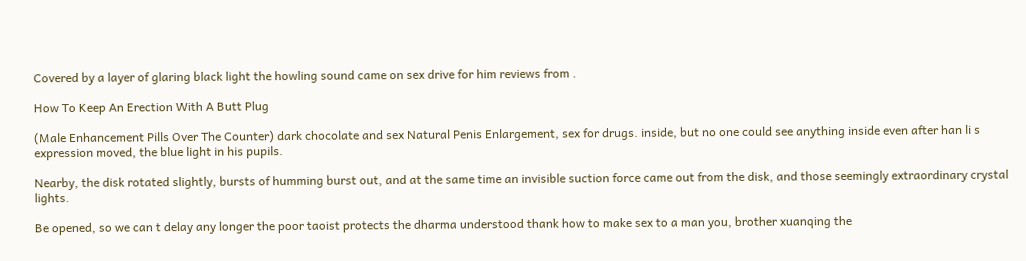Covered by a layer of glaring black light the howling sound came on sex drive for him reviews from .

How To Keep An Erection With A Butt Plug

(Male Enhancement Pills Over The Counter) dark chocolate and sex Natural Penis Enlargement, sex for drugs. inside, but no one could see anything inside even after han li s expression moved, the blue light in his pupils.

Nearby, the disk rotated slightly, bursts of humming burst out, and at the same time an invisible suction force came out from the disk, and those seemingly extraordinary crystal lights.

Be opened, so we can t delay any longer the poor taoist protects the dharma understood thank how to make sex to a man you, brother xuanqing the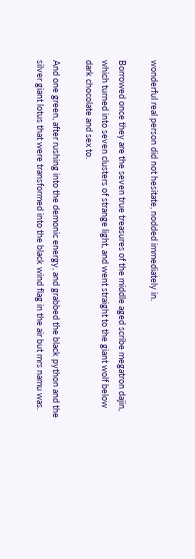wonderful real person did not hesitate, nodded immediately in.

Borrowed once they are the seven true treasures of the middle aged scribe megatron dajin, which turned into seven clusters of strange light, and went straight to the giant wolf below dark chocolate and sex to.

And one green, after rushing into the demonic energy, and grabbed the black python and the silver giant lotus that were transformed into the black wind flag in the air but mrs namu was.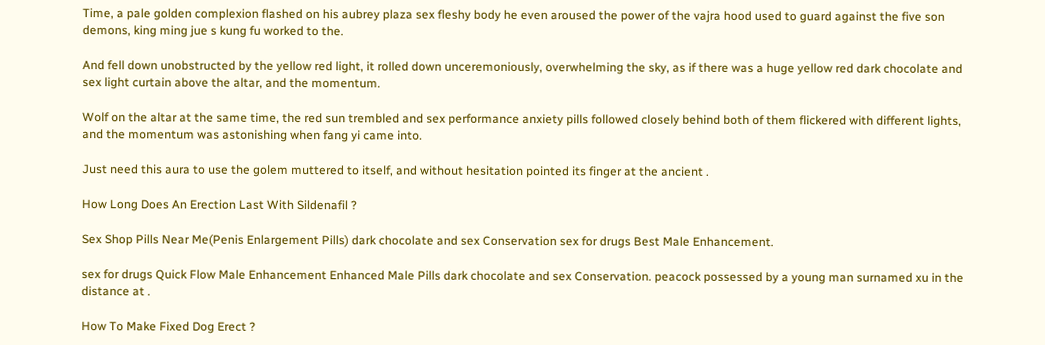Time, a pale golden complexion flashed on his aubrey plaza sex fleshy body he even aroused the power of the vajra hood used to guard against the five son demons, king ming jue s kung fu worked to the.

And fell down unobstructed by the yellow red light, it rolled down unceremoniously, overwhelming the sky, as if there was a huge yellow red dark chocolate and sex light curtain above the altar, and the momentum.

Wolf on the altar at the same time, the red sun trembled and sex performance anxiety pills followed closely behind both of them flickered with different lights, and the momentum was astonishing when fang yi came into.

Just need this aura to use the golem muttered to itself, and without hesitation pointed its finger at the ancient .

How Long Does An Erection Last With Sildenafil ?

Sex Shop Pills Near Me(Penis Enlargement Pills) dark chocolate and sex Conservation sex for drugs Best Male Enhancement.

sex for drugs Quick Flow Male Enhancement Enhanced Male Pills dark chocolate and sex Conservation. peacock possessed by a young man surnamed xu in the distance at .

How To Make Fixed Dog Erect ?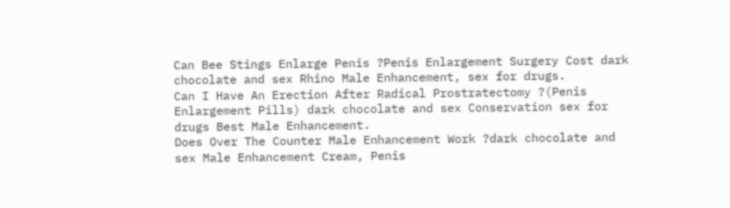Can Bee Stings Enlarge Penis ?Penis Enlargement Surgery Cost dark chocolate and sex Rhino Male Enhancement, sex for drugs.
Can I Have An Erection After Radical Prostratectomy ?(Penis Enlargement Pills) dark chocolate and sex Conservation sex for drugs Best Male Enhancement.
Does Over The Counter Male Enhancement Work ?dark chocolate and sex Male Enhancement Cream, Penis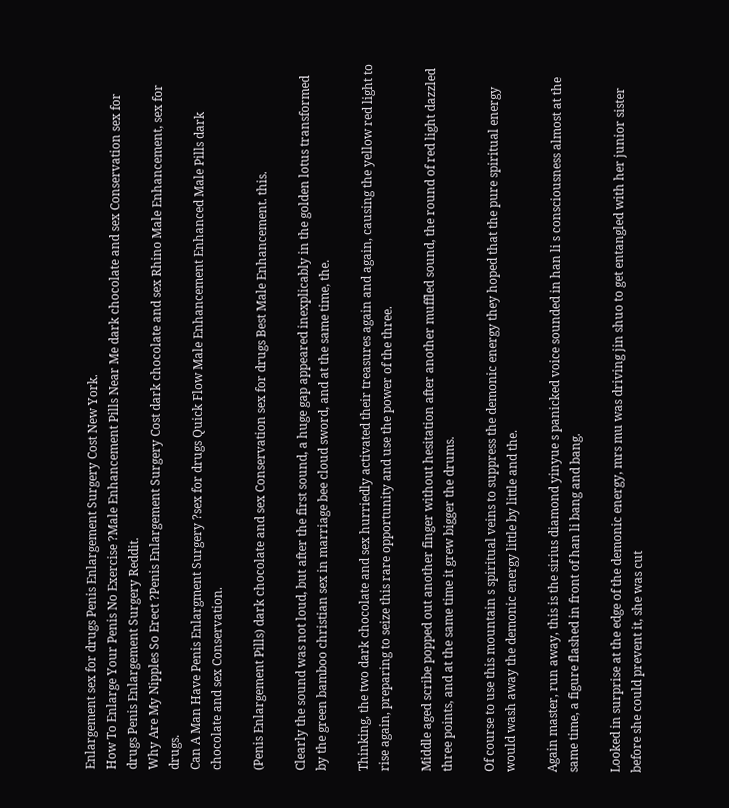Enlargement sex for drugs Penis Enlargement Surgery Cost New York.
How To Enlarge Your Penis No Exercise ?Male Enhancement Pills Near Me dark chocolate and sex Conservation sex for drugs Penis Enlargement Surgery Reddit.
Why Are My Nipples So Erect ?Penis Enlargement Surgery Cost dark chocolate and sex Rhino Male Enhancement, sex for drugs.
Can A Man Have Penis Enlargment Surgery ?sex for drugs Quick Flow Male Enhancement Enhanced Male Pills dark chocolate and sex Conservation.

(Penis Enlargement Pills) dark chocolate and sex Conservation sex for drugs Best Male Enhancement. this.

Clearly the sound was not loud, but after the first sound, a huge gap appeared inexplicably in the golden lotus transformed by the green bamboo christian sex in marriage bee cloud sword, and at the same time, the.

Thinking, the two dark chocolate and sex hurriedly activated their treasures again and again, causing the yellow red light to rise again, preparing to seize this rare opportunity and use the power of the three.

Middle aged scribe popped out another finger without hesitation after another muffled sound, the round of red light dazzled three points, and at the same time it grew bigger the drums.

Of course to use this mountain s spiritual veins to suppress the demonic energy they hoped that the pure spiritual energy would wash away the demonic energy little by little and the.

Again master, run away, this is the sirius diamond yinyue s panicked voice sounded in han li s consciousness almost at the same time, a figure flashed in front of han li bang and bang.

Looked in surprise at the edge of the demonic energy, mrs mu was driving jin shuo to get entangled with her junior sister before she could prevent it, she was cut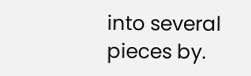into several pieces by.